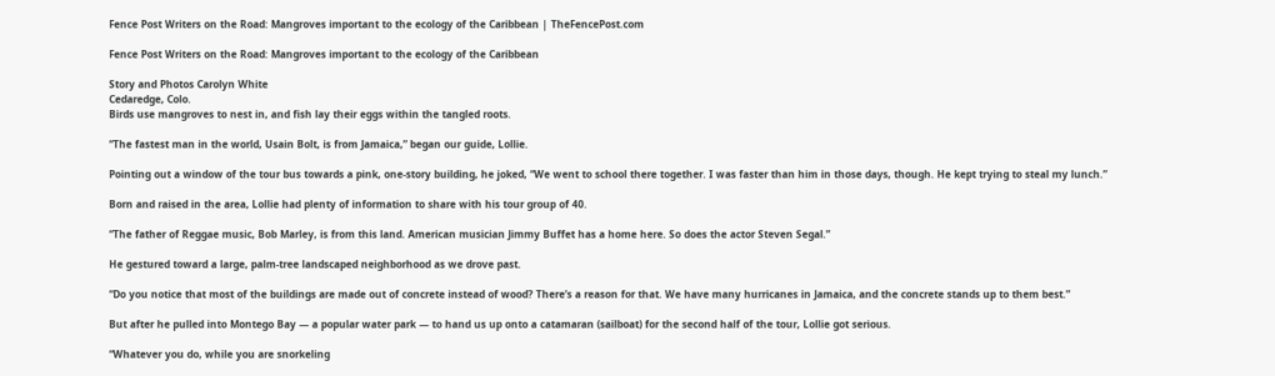Fence Post Writers on the Road: Mangroves important to the ecology of the Caribbean | TheFencePost.com

Fence Post Writers on the Road: Mangroves important to the ecology of the Caribbean

Story and Photos Carolyn White
Cedaredge, Colo.
Birds use mangroves to nest in, and fish lay their eggs within the tangled roots.

“The fastest man in the world, Usain Bolt, is from Jamaica,” began our guide, Lollie.

Pointing out a window of the tour bus towards a pink, one-story building, he joked, “We went to school there together. I was faster than him in those days, though. He kept trying to steal my lunch.”

Born and raised in the area, Lollie had plenty of information to share with his tour group of 40.

“The father of Reggae music, Bob Marley, is from this land. American musician Jimmy Buffet has a home here. So does the actor Steven Segal.”

He gestured toward a large, palm-tree landscaped neighborhood as we drove past.

“Do you notice that most of the buildings are made out of concrete instead of wood? There’s a reason for that. We have many hurricanes in Jamaica, and the concrete stands up to them best.”

But after he pulled into Montego Bay — a popular water park — to hand us up onto a catamaran (sailboat) for the second half of the tour, Lollie got serious.

“Whatever you do, while you are snorkeling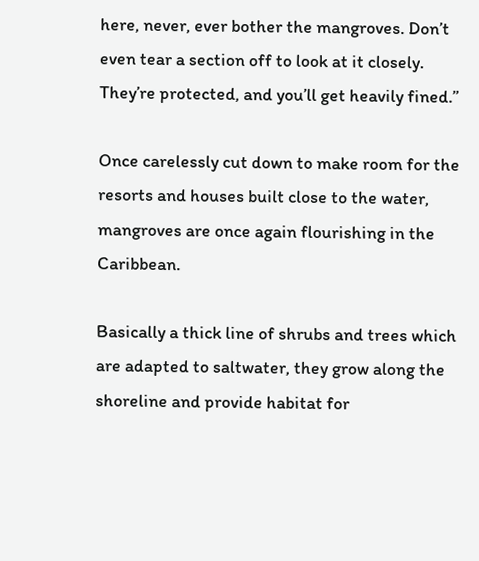here, never, ever bother the mangroves. Don’t even tear a section off to look at it closely. They’re protected, and you’ll get heavily fined.”

Once carelessly cut down to make room for the resorts and houses built close to the water, mangroves are once again flourishing in the Caribbean.

Basically a thick line of shrubs and trees which are adapted to saltwater, they grow along the shoreline and provide habitat for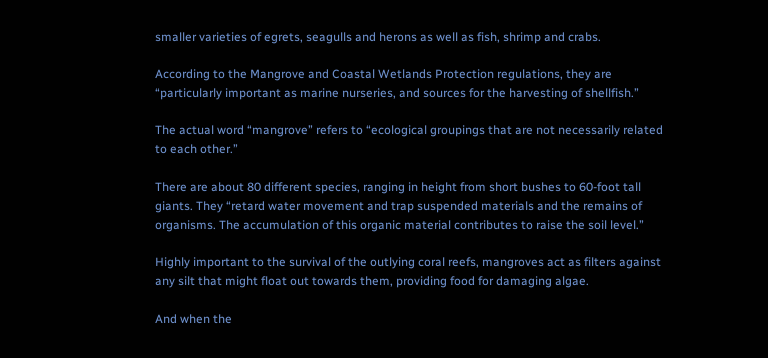smaller varieties of egrets, seagulls and herons as well as fish, shrimp and crabs.

According to the Mangrove and Coastal Wetlands Protection regulations, they are “particularly important as marine nurseries, and sources for the harvesting of shellfish.”

The actual word “mangrove” refers to “ecological groupings that are not necessarily related to each other.”

There are about 80 different species, ranging in height from short bushes to 60-foot tall giants. They “retard water movement and trap suspended materials and the remains of organisms. The accumulation of this organic material contributes to raise the soil level.”

Highly important to the survival of the outlying coral reefs, mangroves act as filters against any silt that might float out towards them, providing food for damaging algae.

And when the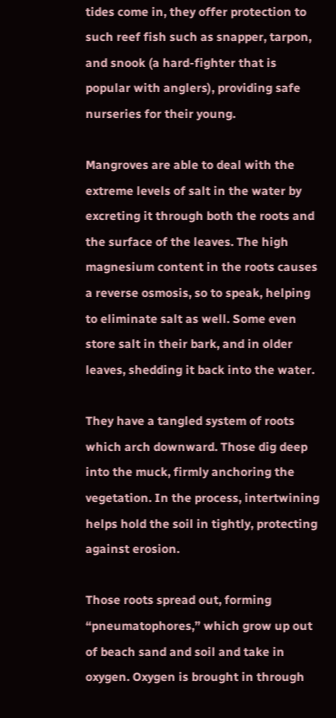tides come in, they offer protection to such reef fish such as snapper, tarpon, and snook (a hard-fighter that is popular with anglers), providing safe nurseries for their young.

Mangroves are able to deal with the extreme levels of salt in the water by excreting it through both the roots and the surface of the leaves. The high magnesium content in the roots causes a reverse osmosis, so to speak, helping to eliminate salt as well. Some even store salt in their bark, and in older leaves, shedding it back into the water.

They have a tangled system of roots which arch downward. Those dig deep into the muck, firmly anchoring the vegetation. In the process, intertwining helps hold the soil in tightly, protecting against erosion.

Those roots spread out, forming “pneumatophores,” which grow up out of beach sand and soil and take in oxygen. Oxygen is brought in through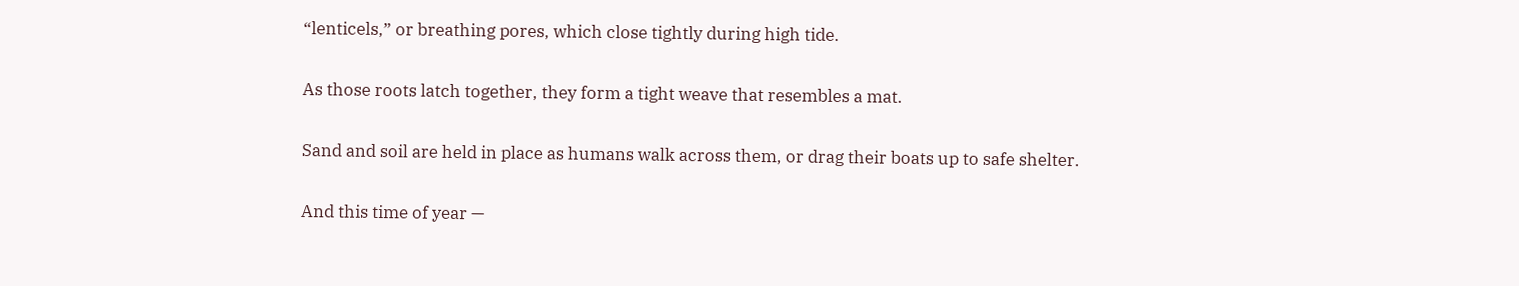“lenticels,” or breathing pores, which close tightly during high tide.

As those roots latch together, they form a tight weave that resembles a mat.

Sand and soil are held in place as humans walk across them, or drag their boats up to safe shelter.

And this time of year —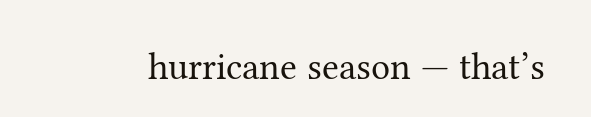hurricane season — that’s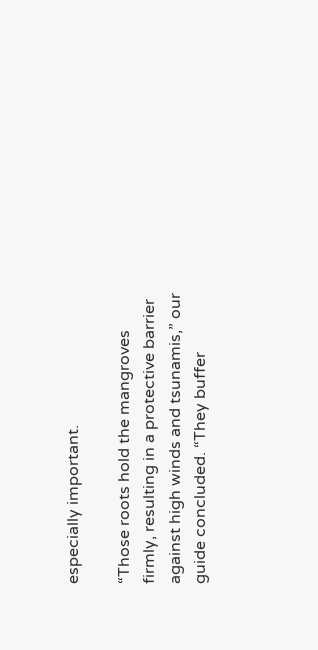especially important.

“Those roots hold the mangroves firmly, resulting in a protective barrier against high winds and tsunamis,” our guide concluded. “They buffer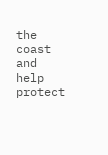the coast and help protect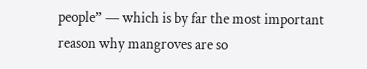people” — which is by far the most important reason why mangroves are so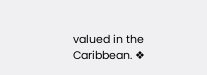valued in the Caribbean. ❖